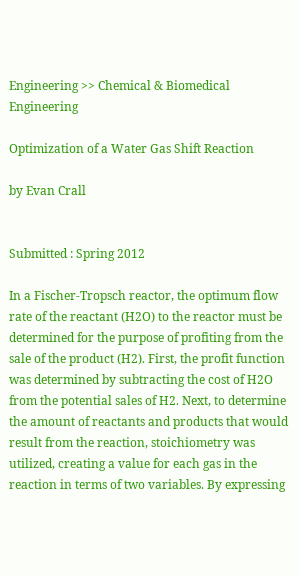Engineering >> Chemical & Biomedical Engineering

Optimization of a Water Gas Shift Reaction

by Evan Crall


Submitted : Spring 2012

In a Fischer-Tropsch reactor, the optimum flow rate of the reactant (H2O) to the reactor must be determined for the purpose of profiting from the sale of the product (H2). First, the profit function was determined by subtracting the cost of H2O from the potential sales of H2. Next, to determine the amount of reactants and products that would result from the reaction, stoichiometry was utilized, creating a value for each gas in the reaction in terms of two variables. By expressing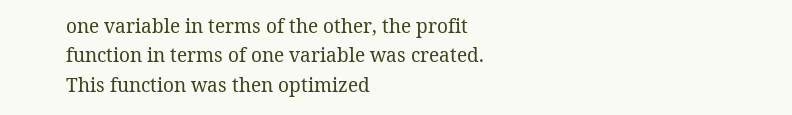one variable in terms of the other, the profit function in terms of one variable was created. This function was then optimized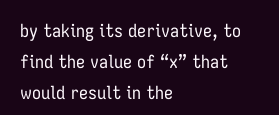by taking its derivative, to find the value of “x” that would result in the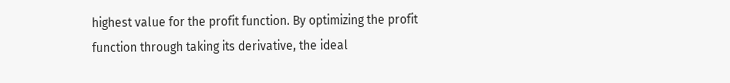highest value for the profit function. By optimizing the profit function through taking its derivative, the ideal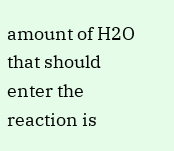amount of H2O that should enter the reaction is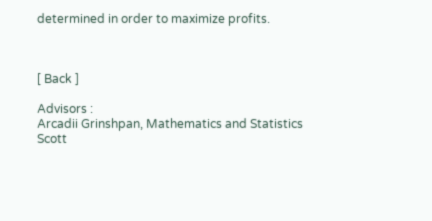determined in order to maximize profits.



[ Back ]

Advisors :
Arcadii Grinshpan, Mathematics and Statistics
Scott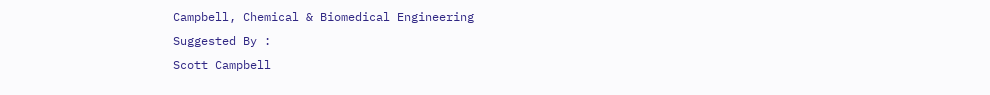Campbell, Chemical & Biomedical Engineering
Suggested By :
Scott Campbell